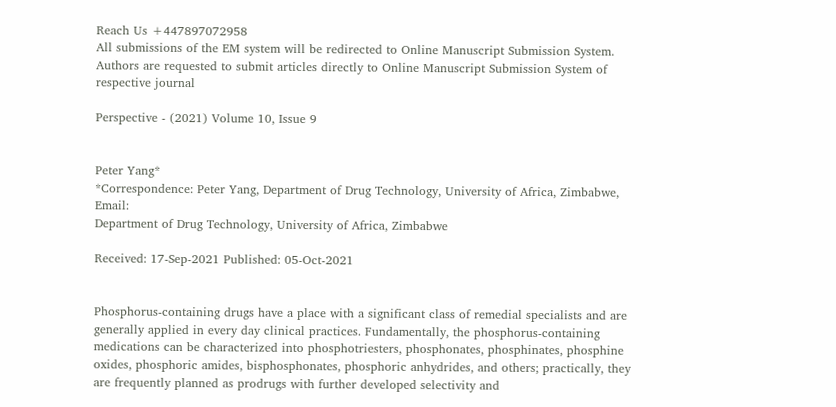Reach Us +447897072958
All submissions of the EM system will be redirected to Online Manuscript Submission System. Authors are requested to submit articles directly to Online Manuscript Submission System of respective journal

Perspective - (2021) Volume 10, Issue 9


Peter Yang*
*Correspondence: Peter Yang, Department of Drug Technology, University of Africa, Zimbabwe, Email:
Department of Drug Technology, University of Africa, Zimbabwe

Received: 17-Sep-2021 Published: 05-Oct-2021


Phosphorus-containing drugs have a place with a significant class of remedial specialists and are generally applied in every day clinical practices. Fundamentally, the phosphorus-containing medications can be characterized into phosphotriesters, phosphonates, phosphinates, phosphine oxides, phosphoric amides, bisphosphonates, phosphoric anhydrides, and others; practically, they are frequently planned as prodrugs with further developed selectivity and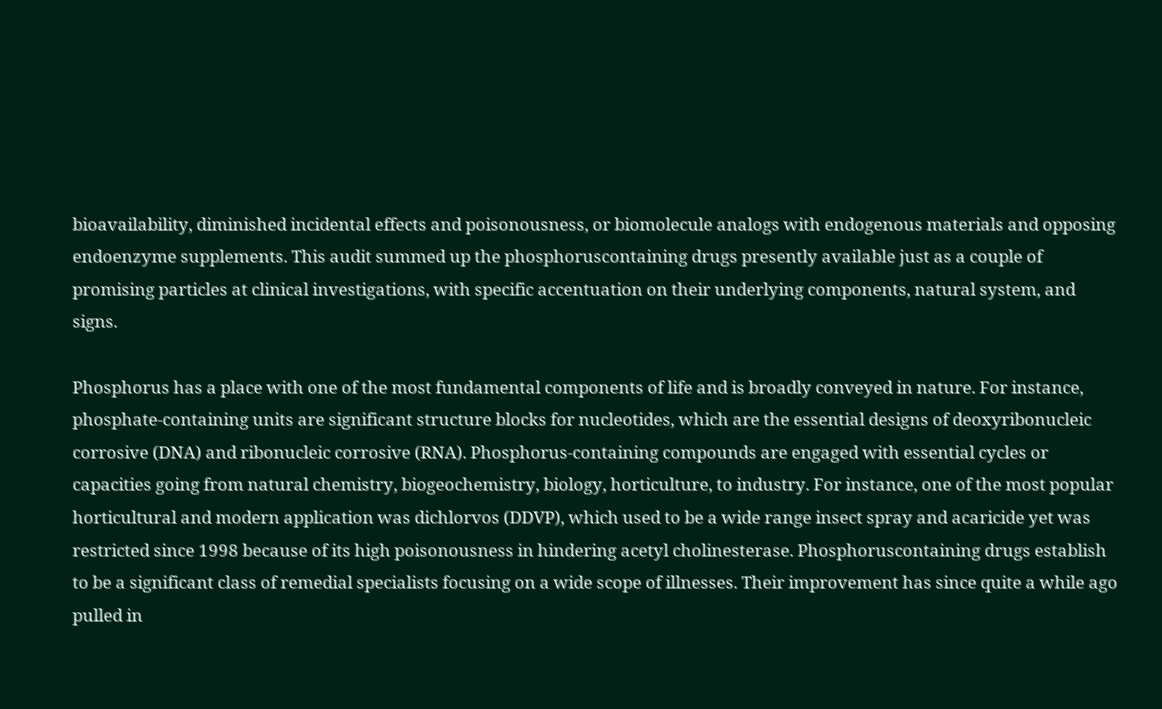bioavailability, diminished incidental effects and poisonousness, or biomolecule analogs with endogenous materials and opposing endoenzyme supplements. This audit summed up the phosphoruscontaining drugs presently available just as a couple of promising particles at clinical investigations, with specific accentuation on their underlying components, natural system, and signs.

Phosphorus has a place with one of the most fundamental components of life and is broadly conveyed in nature. For instance, phosphate-containing units are significant structure blocks for nucleotides, which are the essential designs of deoxyribonucleic corrosive (DNA) and ribonucleic corrosive (RNA). Phosphorus-containing compounds are engaged with essential cycles or capacities going from natural chemistry, biogeochemistry, biology, horticulture, to industry. For instance, one of the most popular horticultural and modern application was dichlorvos (DDVP), which used to be a wide range insect spray and acaricide yet was restricted since 1998 because of its high poisonousness in hindering acetyl cholinesterase. Phosphoruscontaining drugs establish to be a significant class of remedial specialists focusing on a wide scope of illnesses. Their improvement has since quite a while ago pulled in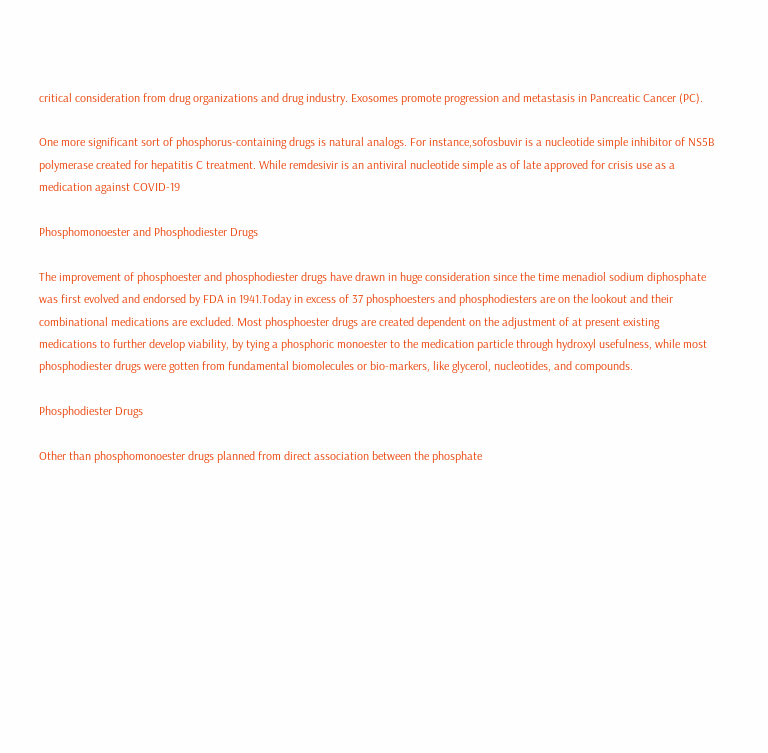critical consideration from drug organizations and drug industry. Exosomes promote progression and metastasis in Pancreatic Cancer (PC).

One more significant sort of phosphorus-containing drugs is natural analogs. For instance,sofosbuvir is a nucleotide simple inhibitor of NS5B polymerase created for hepatitis C treatment. While remdesivir is an antiviral nucleotide simple as of late approved for crisis use as a medication against COVID-19

Phosphomonoester and Phosphodiester Drugs

The improvement of phosphoester and phosphodiester drugs have drawn in huge consideration since the time menadiol sodium diphosphate was first evolved and endorsed by FDA in 1941.Today in excess of 37 phosphoesters and phosphodiesters are on the lookout and their combinational medications are excluded. Most phosphoester drugs are created dependent on the adjustment of at present existing medications to further develop viability, by tying a phosphoric monoester to the medication particle through hydroxyl usefulness, while most phosphodiester drugs were gotten from fundamental biomolecules or bio-markers, like glycerol, nucleotides, and compounds.

Phosphodiester Drugs

Other than phosphomonoester drugs planned from direct association between the phosphate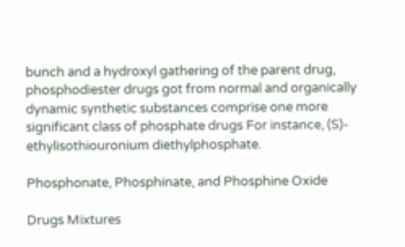bunch and a hydroxyl gathering of the parent drug, phosphodiester drugs got from normal and organically dynamic synthetic substances comprise one more significant class of phosphate drugs For instance, (S)- ethylisothiouronium diethylphosphate.

Phosphonate, Phosphinate, and Phosphine Oxide

Drugs Mixtures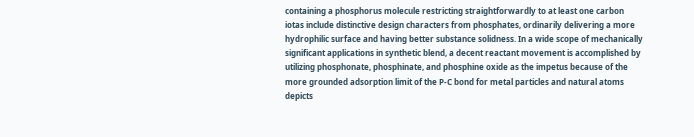containing a phosphorus molecule restricting straightforwardly to at least one carbon iotas include distinctive design characters from phosphates, ordinarily delivering a more hydrophilic surface and having better substance solidness. In a wide scope of mechanically significant applications in synthetic blend, a decent reactant movement is accomplished by utilizing phosphonate, phosphinate, and phosphine oxide as the impetus because of the more grounded adsorption limit of the P-C bond for metal particles and natural atoms depicts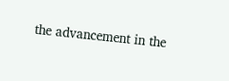the advancement in the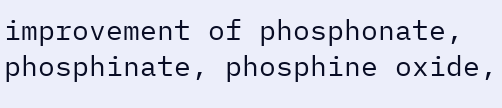improvement of phosphonate, phosphinate, phosphine oxide,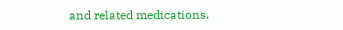and related medications.